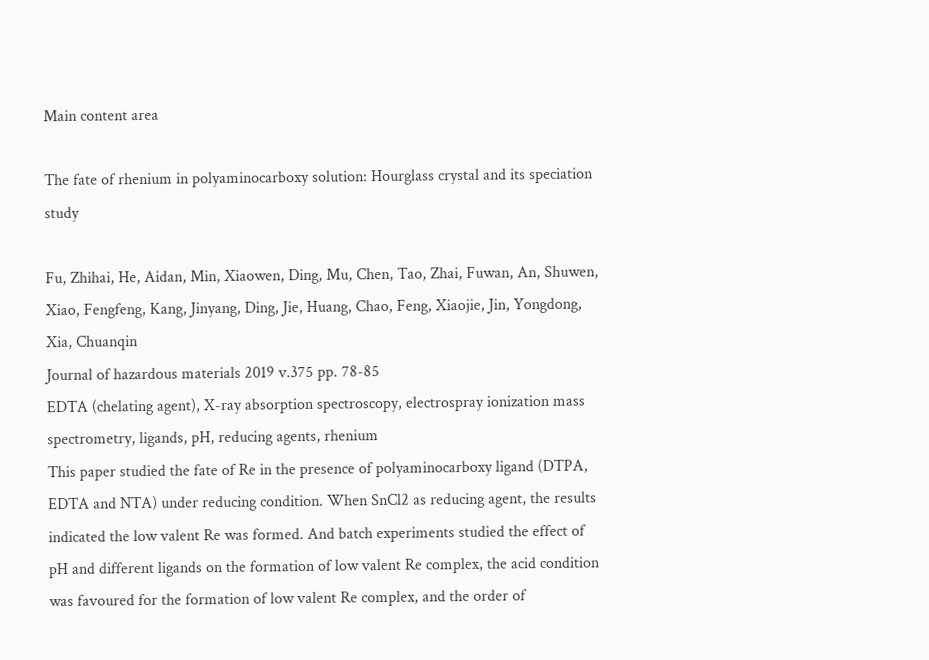Main content area

The fate of rhenium in polyaminocarboxy solution: Hourglass crystal and its speciation study

Fu, Zhihai, He, Aidan, Min, Xiaowen, Ding, Mu, Chen, Tao, Zhai, Fuwan, An, Shuwen, Xiao, Fengfeng, Kang, Jinyang, Ding, Jie, Huang, Chao, Feng, Xiaojie, Jin, Yongdong, Xia, Chuanqin
Journal of hazardous materials 2019 v.375 pp. 78-85
EDTA (chelating agent), X-ray absorption spectroscopy, electrospray ionization mass spectrometry, ligands, pH, reducing agents, rhenium
This paper studied the fate of Re in the presence of polyaminocarboxy ligand (DTPA, EDTA and NTA) under reducing condition. When SnCl2 as reducing agent, the results indicated the low valent Re was formed. And batch experiments studied the effect of pH and different ligands on the formation of low valent Re complex, the acid condition was favoured for the formation of low valent Re complex, and the order of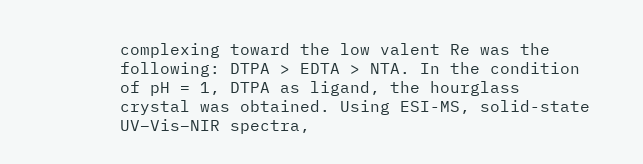complexing toward the low valent Re was the following: DTPA > EDTA > NTA. In the condition of pH = 1, DTPA as ligand, the hourglass crystal was obtained. Using ESI-MS, solid-state UV–Vis–NIR spectra,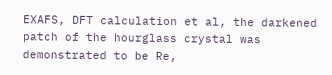EXAFS, DFT calculation et al, the darkened patch of the hourglass crystal was demonstrated to be Re,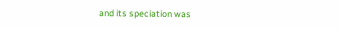and its speciation was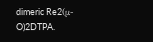dimeric Re2(μ-O)2DTPA.